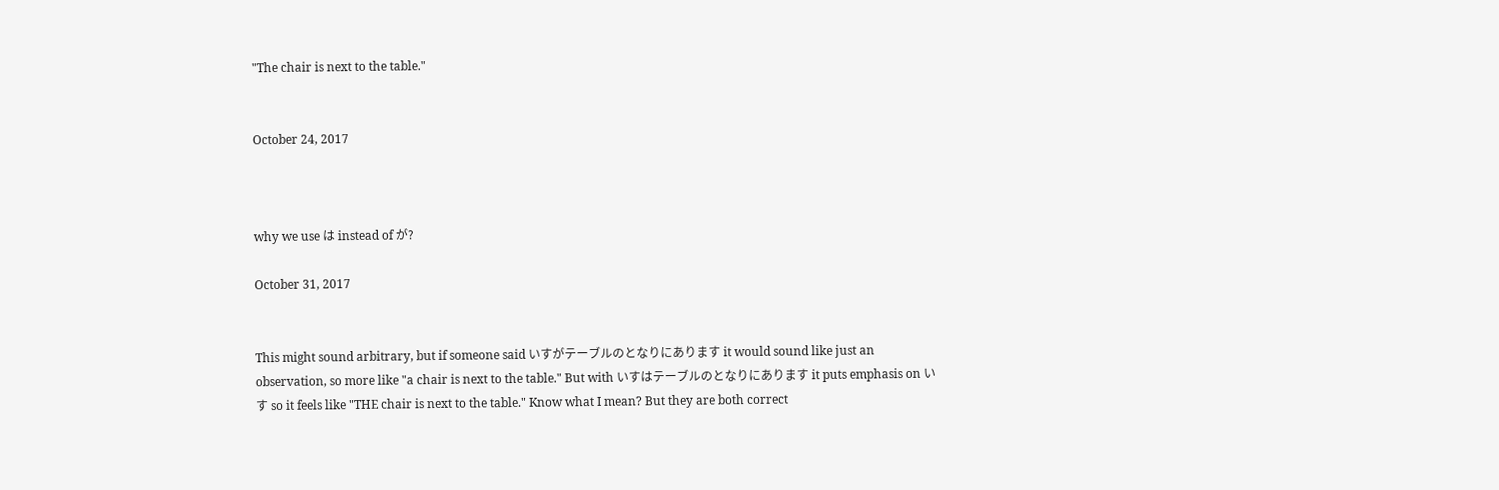"The chair is next to the table."


October 24, 2017



why we use は instead of が?

October 31, 2017


This might sound arbitrary, but if someone said いすがテーブルのとなりにあります it would sound like just an observation, so more like "a chair is next to the table." But with いすはテーブルのとなりにあります it puts emphasis on いす so it feels like "THE chair is next to the table." Know what I mean? But they are both correct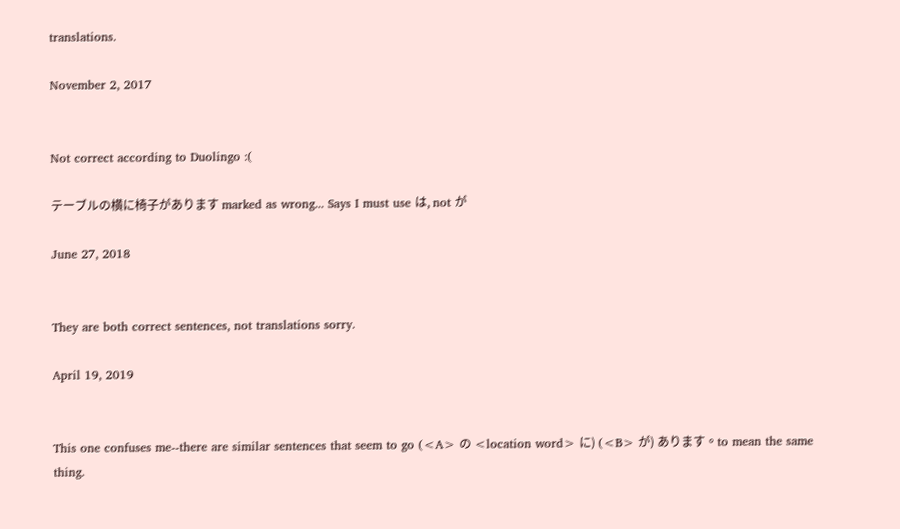translations.

November 2, 2017


Not correct according to Duolingo :(

テーブルの横に椅子があります marked as wrong... Says I must use は, not が

June 27, 2018


They are both correct sentences, not translations sorry.

April 19, 2019


This one confuses me--there are similar sentences that seem to go (<A> の <location word> に) (<B> が) あります。to mean the same thing.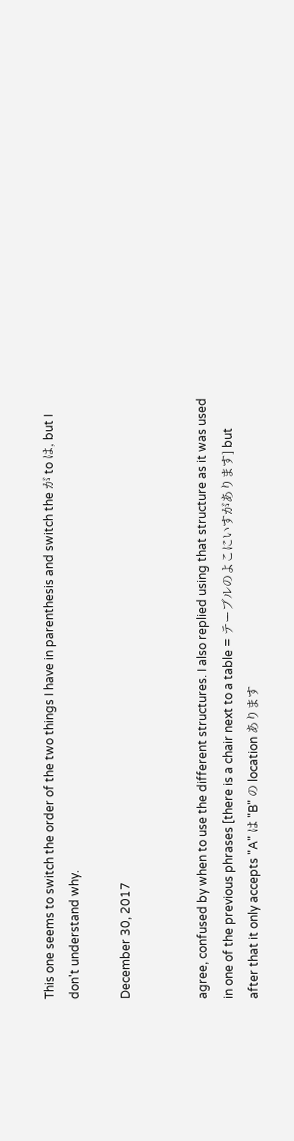This one seems to switch the order of the two things I have in parenthesis and switch the が to は, but I don't understand why.

December 30, 2017


agree, confused by when to use the different structures. I also replied using that structure as it was used in one of the previous phrases [there is a chair next to a table = テーブルのよこにいすがあります] but after that it only accepts "A" は "B" の location あります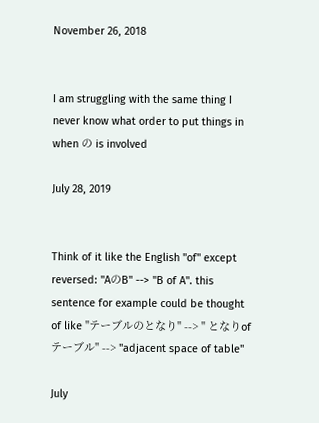November 26, 2018


I am struggling with the same thing I never know what order to put things in when の is involved

July 28, 2019


Think of it like the English "of" except reversed: "AのB" --> "B of A". this sentence for example could be thought of like "テーブルのとなり" --> " となりof テーブル" --> "adjacent space of table"

July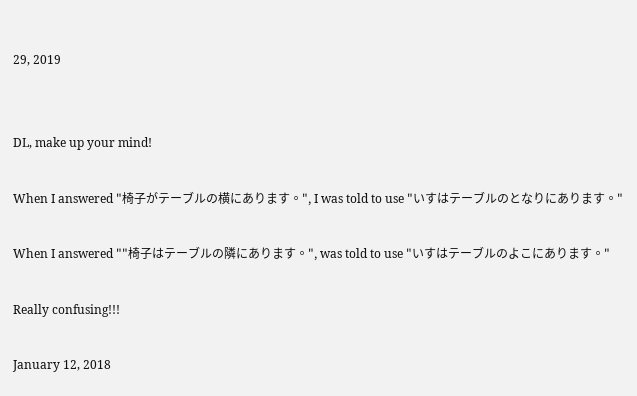29, 2019


DL, make up your mind!

When I answered "椅子がテーブルの横にあります。", I was told to use "いすはテーブルのとなりにあります。"

When I answered ""椅子はテーブルの隣にあります。", was told to use "いすはテーブルのよこにあります。"

Really confusing!!!

January 12, 2018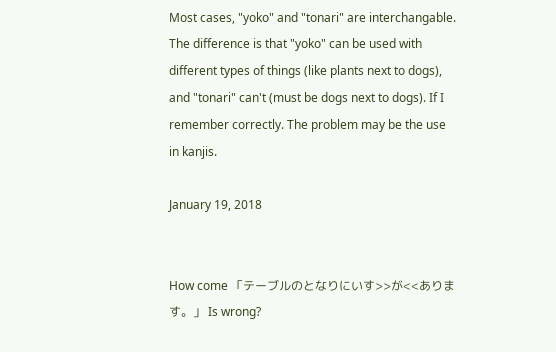Most cases, "yoko" and "tonari" are interchangable. The difference is that "yoko" can be used with different types of things (like plants next to dogs), and "tonari" can't (must be dogs next to dogs). If I remember correctly. The problem may be the use in kanjis.

January 19, 2018


How come 「テーブルのとなりにいす>>が<<あります。」 Is wrong?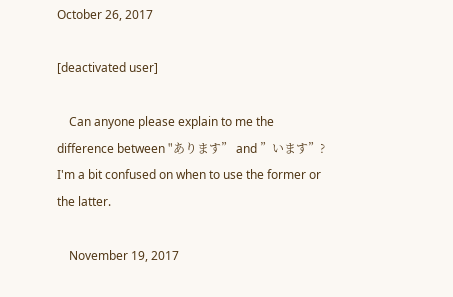October 26, 2017

[deactivated user]

    Can anyone please explain to me the difference between "あります” and ”います”? I'm a bit confused on when to use the former or the latter.

    November 19, 2017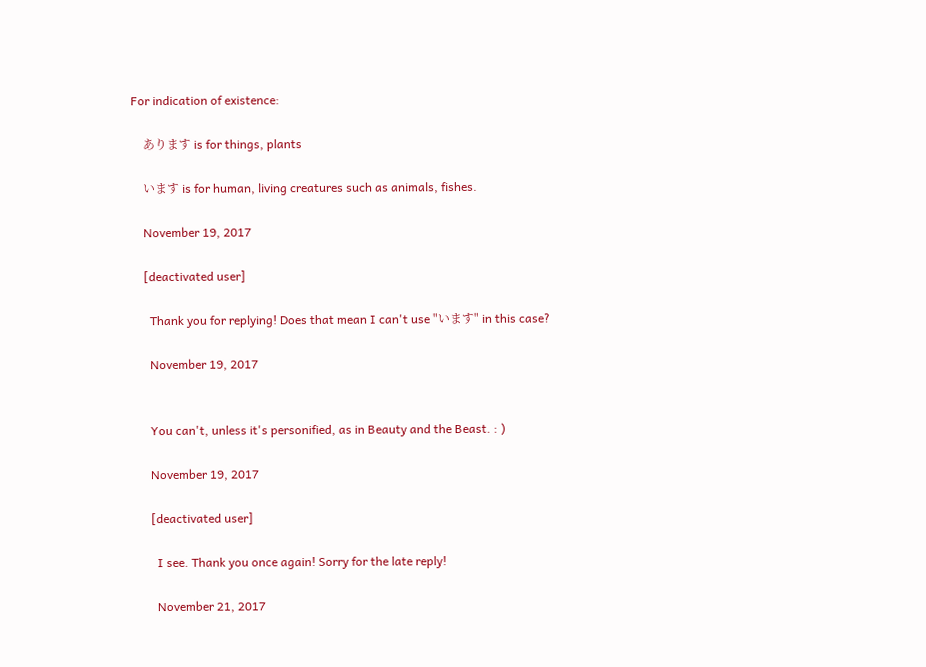For indication of existence:

    あります is for things, plants

    います is for human, living creatures such as animals, fishes.

    November 19, 2017

    [deactivated user]

      Thank you for replying! Does that mean I can't use "います" in this case?

      November 19, 2017


      You can't, unless it's personified, as in Beauty and the Beast. : )

      November 19, 2017

      [deactivated user]

        I see. Thank you once again! Sorry for the late reply!

        November 21, 2017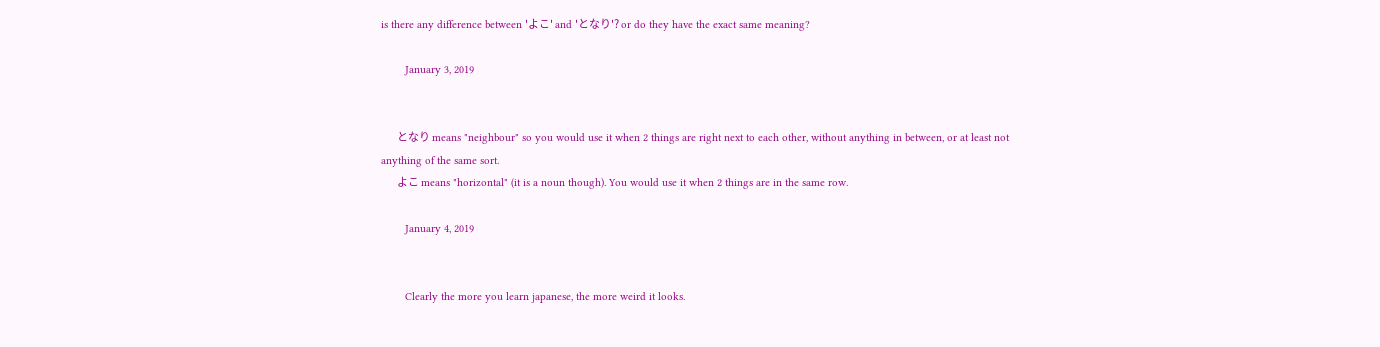is there any difference between 'よこ' and 'となり'? or do they have the exact same meaning?

        January 3, 2019


        となり means "neighbour" so you would use it when 2 things are right next to each other, without anything in between, or at least not anything of the same sort.
        よこ means "horizontal" (it is a noun though). You would use it when 2 things are in the same row.

        January 4, 2019


        Clearly the more you learn japanese, the more weird it looks.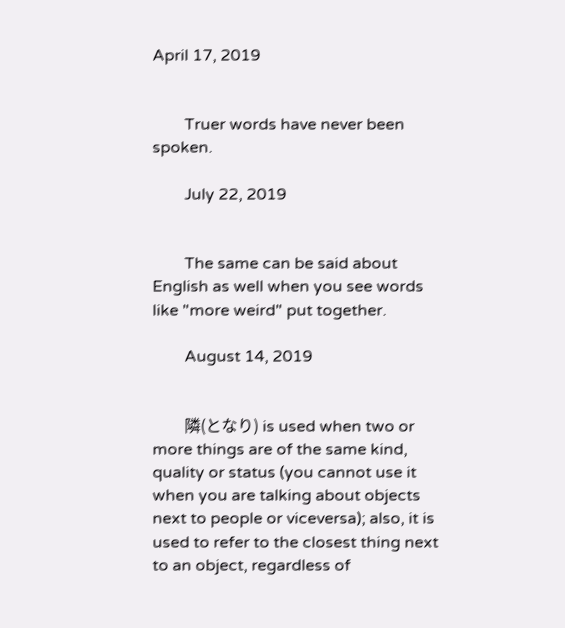April 17, 2019


        Truer words have never been spoken.

        July 22, 2019


        The same can be said about English as well when you see words like "more weird" put together.

        August 14, 2019


        隣(となり) is used when two or more things are of the same kind, quality or status (you cannot use it when you are talking about objects next to people or viceversa); also, it is used to refer to the closest thing next to an object, regardless of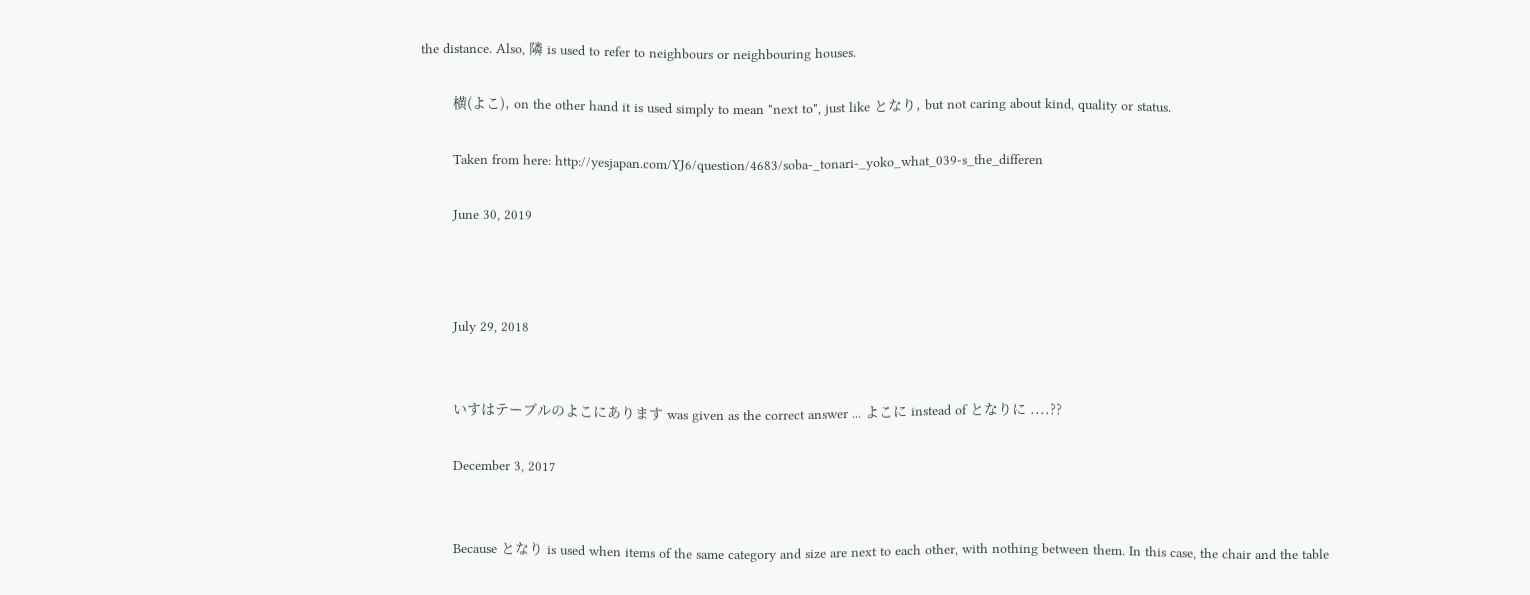the distance. Also, 隣 is used to refer to neighbours or neighbouring houses.

        横(よこ), on the other hand it is used simply to mean "next to", just like となり, but not caring about kind, quality or status.

        Taken from here: http://yesjapan.com/YJ6/question/4683/soba-_tonari-_yoko_what_039-s_the_differen

        June 30, 2019



        July 29, 2018


        いすはテーブルのよこにあります was given as the correct answer ... よこに instead of となりに ....??

        December 3, 2017


        Because となり is used when items of the same category and size are next to each other, with nothing between them. In this case, the chair and the table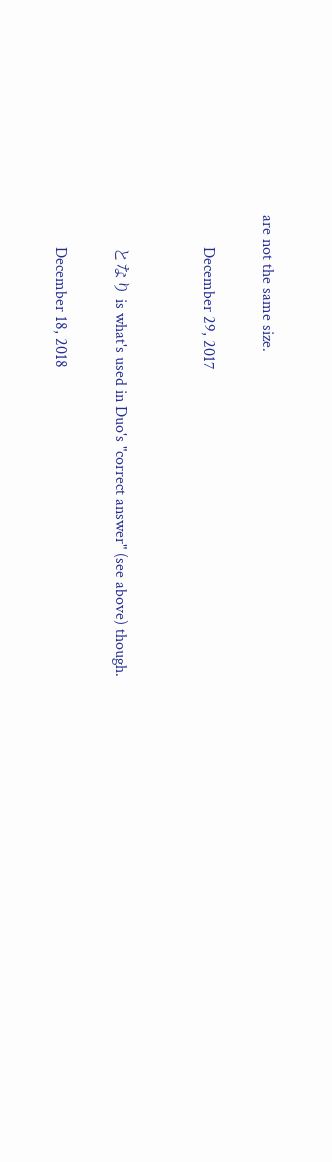are not the same size.

        December 29, 2017


        となり is what's used in Duo's "correct answer" (see above) though.

        December 18, 2018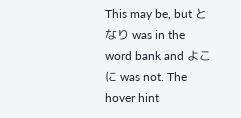This may be, but となり was in the word bank and よこに was not. The hover hint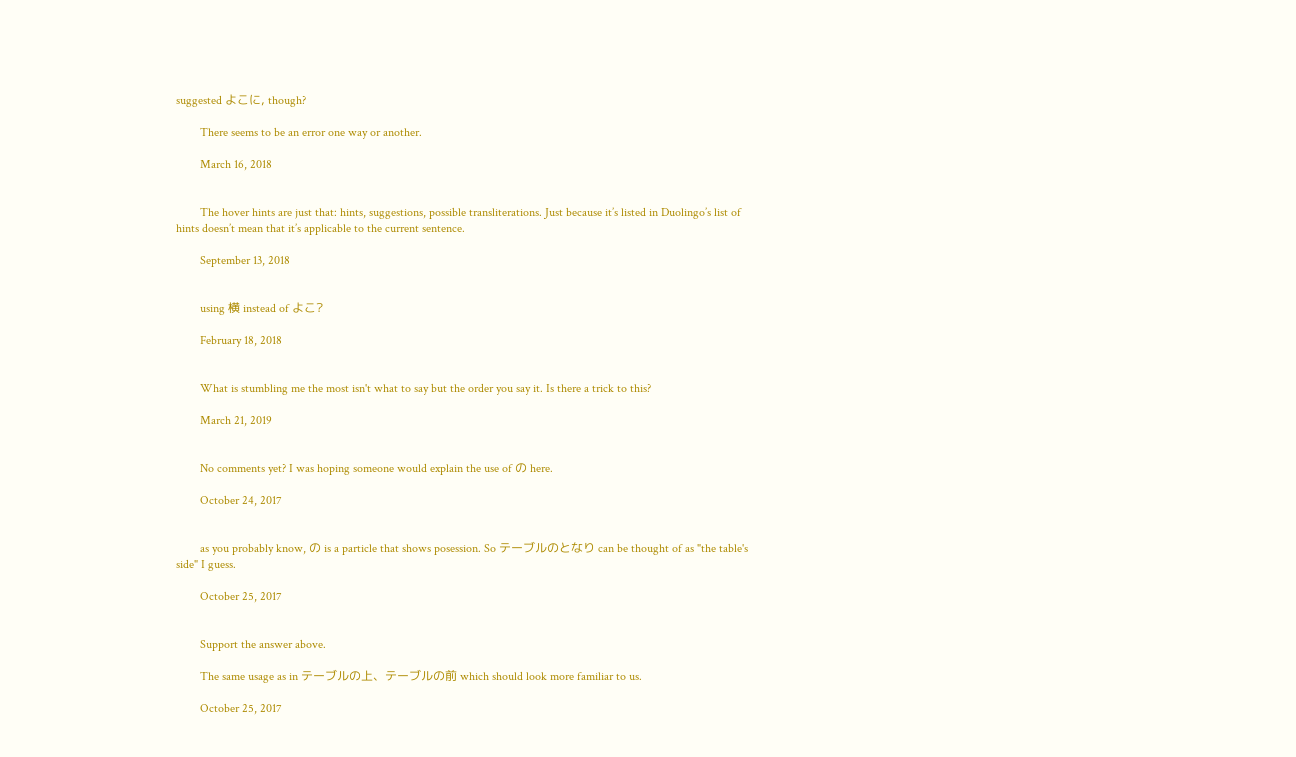suggested よこに, though?

        There seems to be an error one way or another.

        March 16, 2018


        The hover hints are just that: hints, suggestions, possible transliterations. Just because it’s listed in Duolingo’s list of hints doesn’t mean that it’s applicable to the current sentence.

        September 13, 2018


        using 横 instead of よこ?

        February 18, 2018


        What is stumbling me the most isn't what to say but the order you say it. Is there a trick to this?

        March 21, 2019


        No comments yet? I was hoping someone would explain the use of の here.

        October 24, 2017


        as you probably know, の is a particle that shows posession. So テーブルのとなり can be thought of as "the table's side" I guess.

        October 25, 2017


        Support the answer above.

        The same usage as in テーブルの上、テーブルの前 which should look more familiar to us.

        October 25, 2017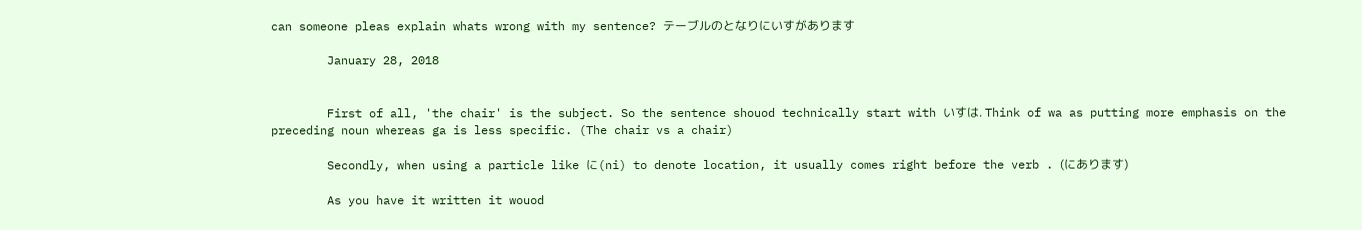can someone pleas explain whats wrong with my sentence? テーブルのとなりにいすがあります

        January 28, 2018


        First of all, 'the chair' is the subject. So the sentence shouod technically start with いすは. Think of wa as putting more emphasis on the preceding noun whereas ga is less specific. (The chair vs a chair)

        Secondly, when using a particle like に(ni) to denote location, it usually comes right before the verb . (にあります)

        As you have it written it wouod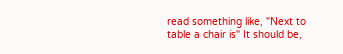read something like, "Next to table a chair is" It should be,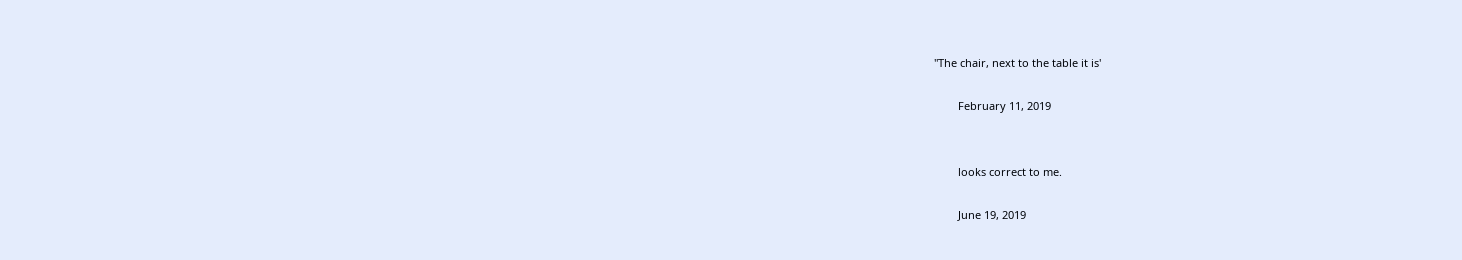"The chair, next to the table it is'

        February 11, 2019


        looks correct to me.

        June 19, 2019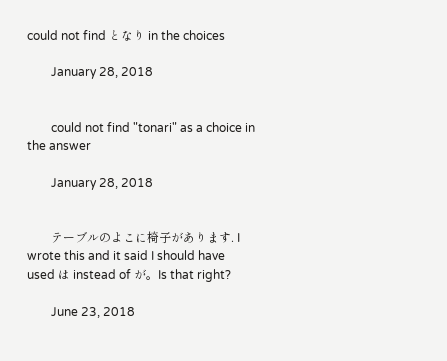could not find となり in the choices

        January 28, 2018


        could not find "tonari" as a choice in the answer

        January 28, 2018


        テーブルのよこに椅子があります. I wrote this and it said I should have used は instead of が。Is that right?

        June 23, 2018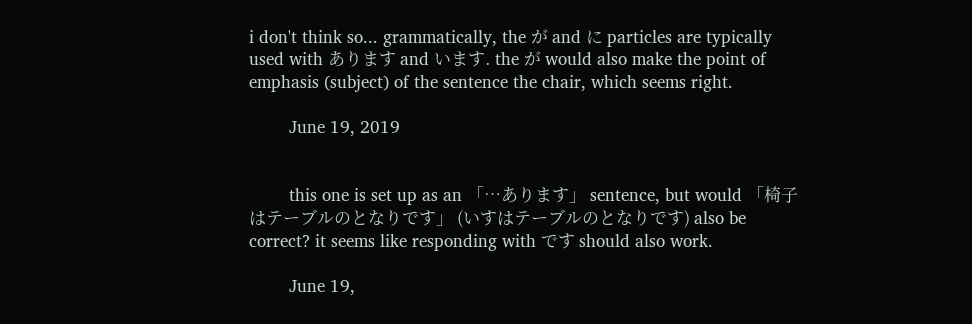i don't think so... grammatically, the が and に particles are typically used with あります and います. the が would also make the point of emphasis (subject) of the sentence the chair, which seems right.

        June 19, 2019


        this one is set up as an 「…あります」 sentence, but would 「椅子はテーブルのとなりです」 (いすはテーブルのとなりです) also be correct? it seems like responding with です should also work.

        June 19,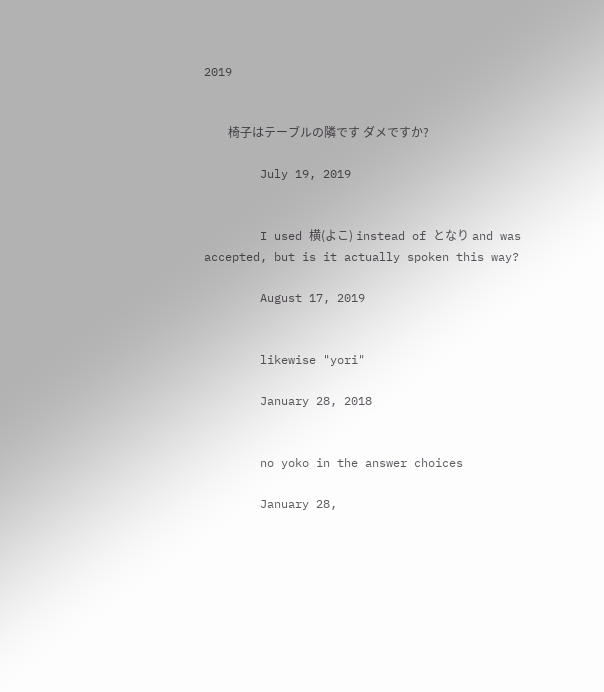2019


        椅子はテーブルの隣です ダメですか?

        July 19, 2019


        I used 横(よこ) instead of となり and was accepted, but is it actually spoken this way?

        August 17, 2019


        likewise "yori"

        January 28, 2018


        no yoko in the answer choices

        January 28,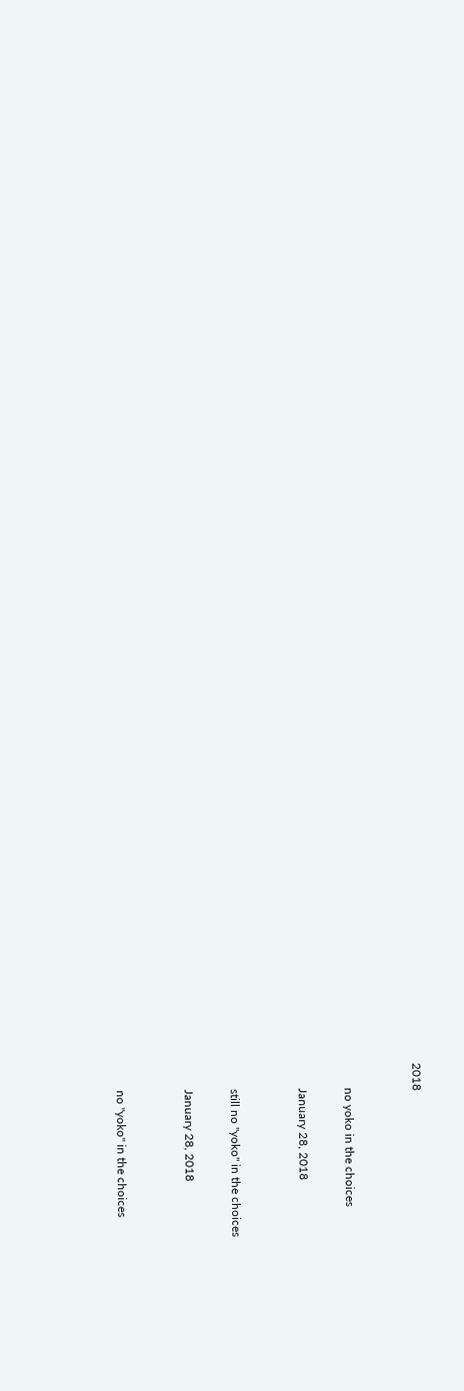2018


        no yoko in the choices

        January 28, 2018


        still no "yoko" in the choices

        January 28, 2018


        no "yoko" in the choices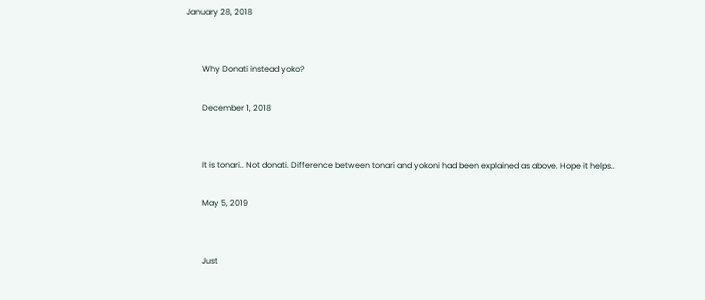January 28, 2018


        Why Donati instead yoko?

        December 1, 2018


        It is tonari.. Not donati. Difference between tonari and yokoni had been explained as above. Hope it helps..

        May 5, 2019


        Just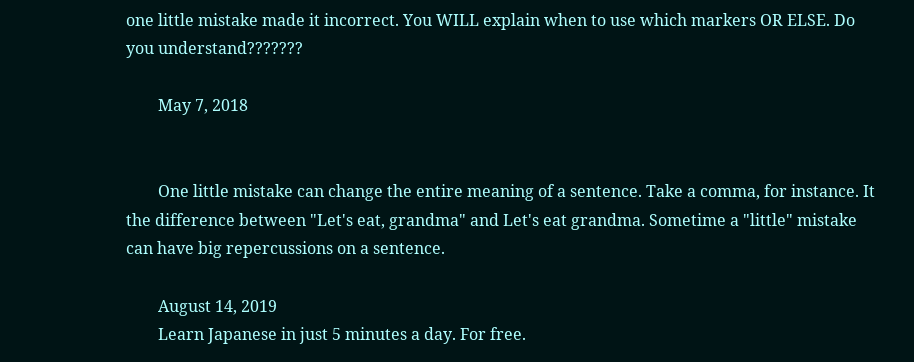one little mistake made it incorrect. You WILL explain when to use which markers OR ELSE. Do you understand???????

        May 7, 2018


        One little mistake can change the entire meaning of a sentence. Take a comma, for instance. It the difference between "Let's eat, grandma" and Let's eat grandma. Sometime a "little" mistake can have big repercussions on a sentence.

        August 14, 2019
        Learn Japanese in just 5 minutes a day. For free.